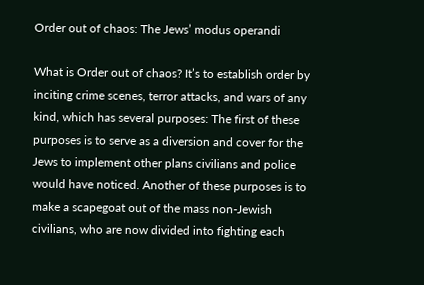Order out of chaos: The Jews’ modus operandi

What is Order out of chaos? It’s to establish order by inciting crime scenes, terror attacks, and wars of any kind, which has several purposes: The first of these purposes is to serve as a diversion and cover for the Jews to implement other plans civilians and police would have noticed. Another of these purposes is to make a scapegoat out of the mass non-Jewish civilians, who are now divided into fighting each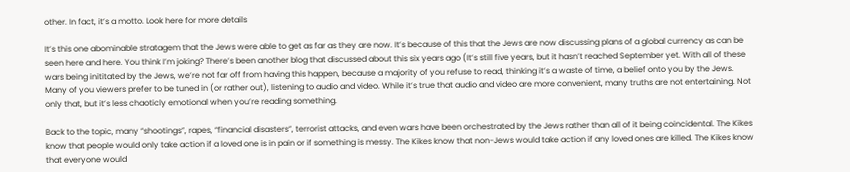other. In fact, it’s a motto. Look here for more details

It’s this one abominable stratagem that the Jews were able to get as far as they are now. It’s because of this that the Jews are now discussing plans of a global currency as can be seen here and here. You think I’m joking? There’s been another blog that discussed about this six years ago (It’s still five years, but it hasn’t reached September yet. With all of these wars being inititated by the Jews, we’re not far off from having this happen, because a majority of you refuse to read, thinking it’s a waste of time, a belief onto you by the Jews. Many of you viewers prefer to be tuned in (or rather out), listening to audio and video. While it’s true that audio and video are more convenient, many truths are not entertaining. Not only that, but it’s less chaoticly emotional when you’re reading something.

Back to the topic, many “shootings”, rapes, “financial disasters”, terrorist attacks, and even wars have been orchestrated by the Jews rather than all of it being coincidental. The Kikes know that people would only take action if a loved one is in pain or if something is messy. The Kikes know that non-Jews would take action if any loved ones are killed. The Kikes know that everyone would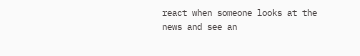react when someone looks at the news and see an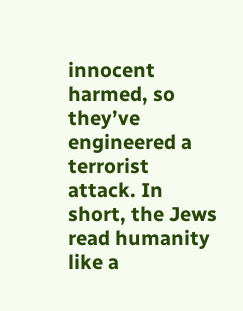innocent harmed, so they’ve engineered a terrorist attack. In short, the Jews read humanity like a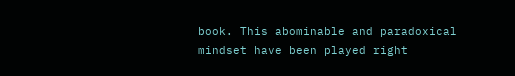book. This abominable and paradoxical mindset have been played right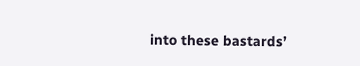into these bastards’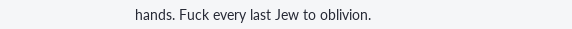hands. Fuck every last Jew to oblivion.